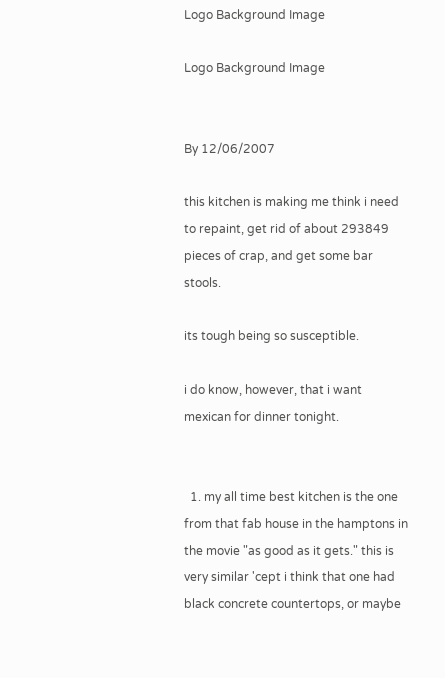Logo Background Image

Logo Background Image


By 12/06/2007

this kitchen is making me think i need to repaint, get rid of about 293849 pieces of crap, and get some bar stools.

its tough being so susceptible.

i do know, however, that i want mexican for dinner tonight.


  1. my all time best kitchen is the one from that fab house in the hamptons in the movie "as good as it gets." this is very similar 'cept i think that one had black concrete countertops, or maybe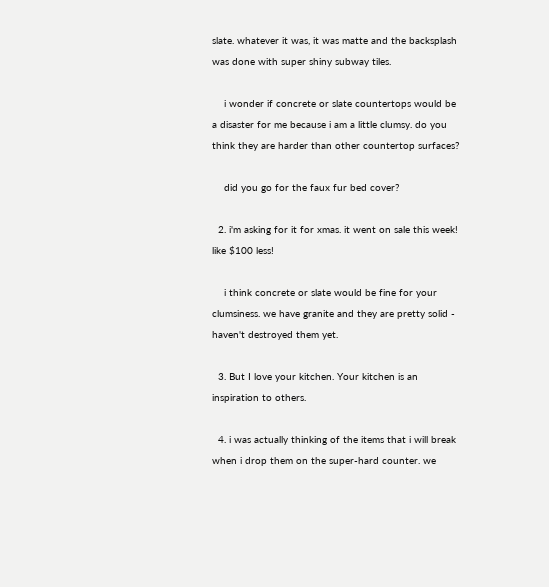slate. whatever it was, it was matte and the backsplash was done with super shiny subway tiles.

    i wonder if concrete or slate countertops would be a disaster for me because i am a little clumsy. do you think they are harder than other countertop surfaces?

    did you go for the faux fur bed cover?

  2. i'm asking for it for xmas. it went on sale this week! like $100 less!

    i think concrete or slate would be fine for your clumsiness. we have granite and they are pretty solid - haven't destroyed them yet.

  3. But I love your kitchen. Your kitchen is an inspiration to others.

  4. i was actually thinking of the items that i will break when i drop them on the super-hard counter. we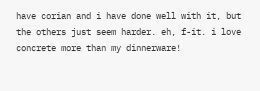have corian and i have done well with it, but the others just seem harder. eh, f-it. i love concrete more than my dinnerware!